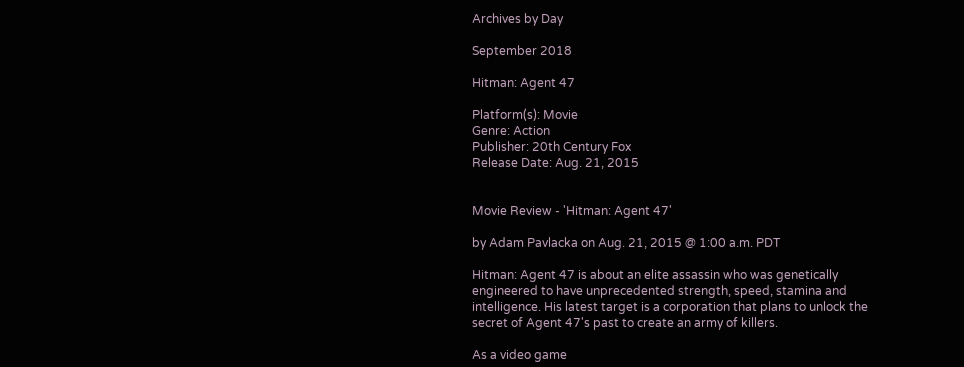Archives by Day

September 2018

Hitman: Agent 47

Platform(s): Movie
Genre: Action
Publisher: 20th Century Fox
Release Date: Aug. 21, 2015


Movie Review - 'Hitman: Agent 47'

by Adam Pavlacka on Aug. 21, 2015 @ 1:00 a.m. PDT

Hitman: Agent 47 is about an elite assassin who was genetically engineered to have unprecedented strength, speed, stamina and intelligence. His latest target is a corporation that plans to unlock the secret of Agent 47's past to create an army of killers.

As a video game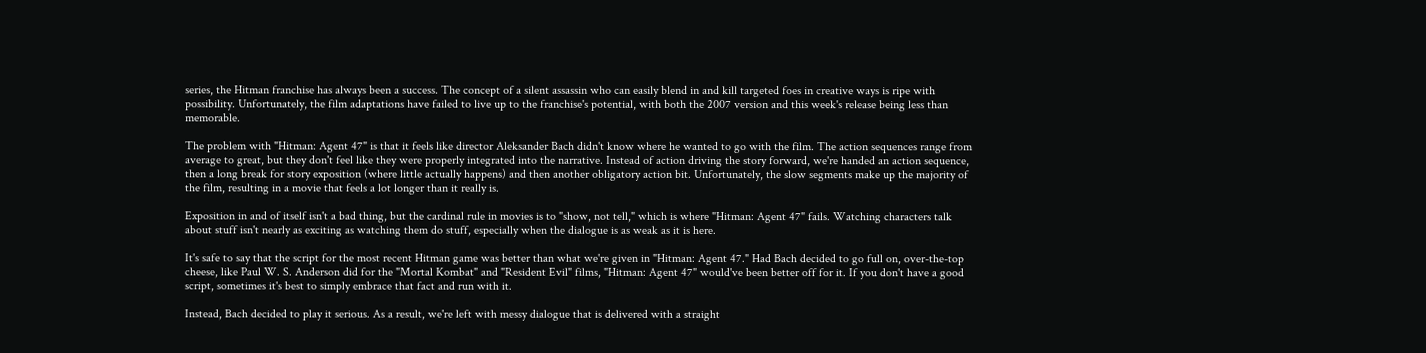series, the Hitman franchise has always been a success. The concept of a silent assassin who can easily blend in and kill targeted foes in creative ways is ripe with possibility. Unfortunately, the film adaptations have failed to live up to the franchise's potential, with both the 2007 version and this week's release being less than memorable.

The problem with "Hitman: Agent 47" is that it feels like director Aleksander Bach didn't know where he wanted to go with the film. The action sequences range from average to great, but they don't feel like they were properly integrated into the narrative. Instead of action driving the story forward, we're handed an action sequence, then a long break for story exposition (where little actually happens) and then another obligatory action bit. Unfortunately, the slow segments make up the majority of the film, resulting in a movie that feels a lot longer than it really is.

Exposition in and of itself isn't a bad thing, but the cardinal rule in movies is to "show, not tell," which is where "Hitman: Agent 47" fails. Watching characters talk about stuff isn't nearly as exciting as watching them do stuff, especially when the dialogue is as weak as it is here.

It's safe to say that the script for the most recent Hitman game was better than what we're given in "Hitman: Agent 47." Had Bach decided to go full on, over-the-top cheese, like Paul W. S. Anderson did for the "Mortal Kombat" and "Resident Evil" films, "Hitman: Agent 47" would've been better off for it. If you don't have a good script, sometimes it's best to simply embrace that fact and run with it.

Instead, Bach decided to play it serious. As a result, we're left with messy dialogue that is delivered with a straight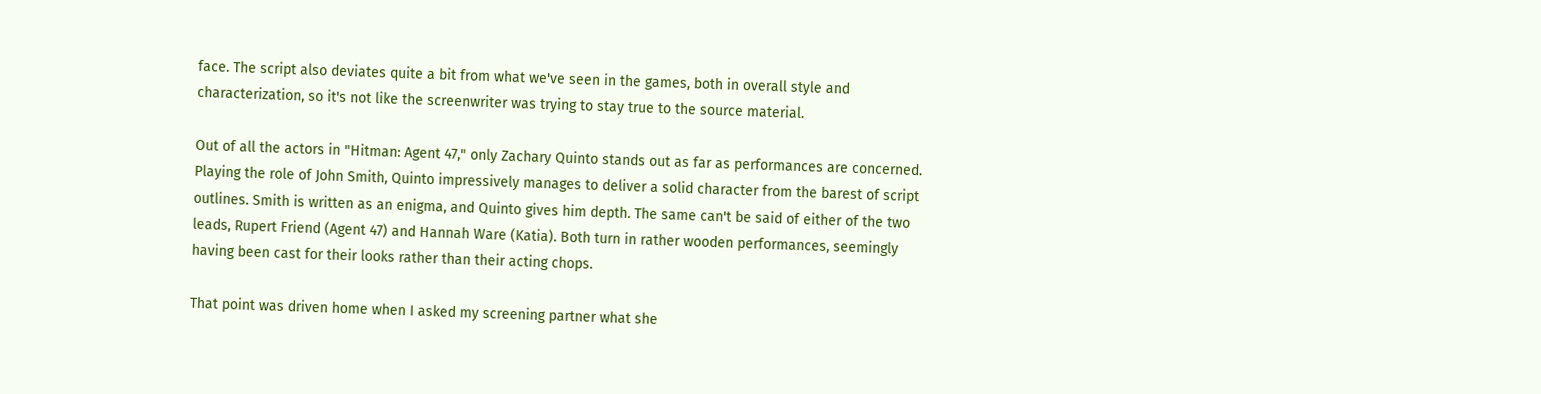face. The script also deviates quite a bit from what we've seen in the games, both in overall style and characterization, so it's not like the screenwriter was trying to stay true to the source material.

Out of all the actors in "Hitman: Agent 47," only Zachary Quinto stands out as far as performances are concerned. Playing the role of John Smith, Quinto impressively manages to deliver a solid character from the barest of script outlines. Smith is written as an enigma, and Quinto gives him depth. The same can't be said of either of the two leads, Rupert Friend (Agent 47) and Hannah Ware (Katia). Both turn in rather wooden performances, seemingly having been cast for their looks rather than their acting chops.

That point was driven home when I asked my screening partner what she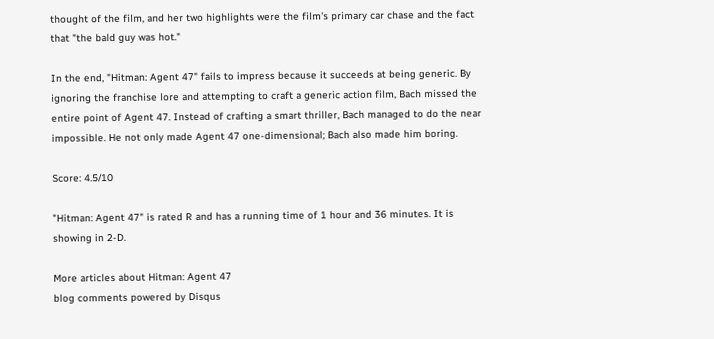thought of the film, and her two highlights were the film's primary car chase and the fact that "the bald guy was hot."

In the end, "Hitman: Agent 47" fails to impress because it succeeds at being generic. By ignoring the franchise lore and attempting to craft a generic action film, Bach missed the entire point of Agent 47. Instead of crafting a smart thriller, Bach managed to do the near impossible. He not only made Agent 47 one-dimensional; Bach also made him boring.

Score: 4.5/10

"Hitman: Agent 47" is rated R and has a running time of 1 hour and 36 minutes. It is showing in 2-D.

More articles about Hitman: Agent 47
blog comments powered by Disqus